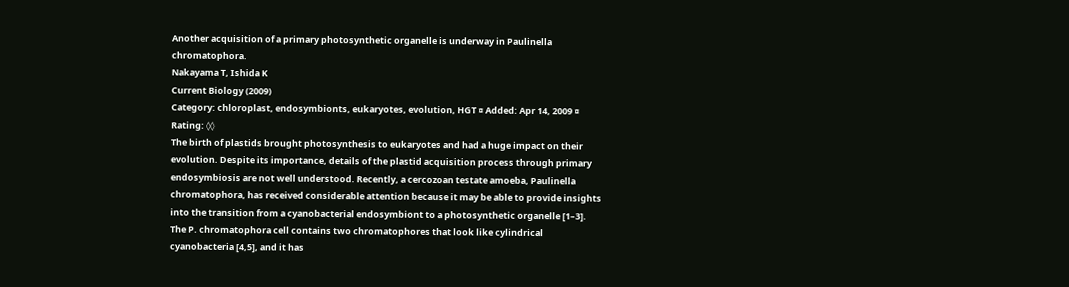Another acquisition of a primary photosynthetic organelle is underway in Paulinella chromatophora.
Nakayama T, Ishida K
Current Biology (2009)
Category: chloroplast, endosymbionts, eukaryotes, evolution, HGT ¤ Added: Apr 14, 2009 ¤ Rating: ◊◊
The birth of plastids brought photosynthesis to eukaryotes and had a huge impact on their evolution. Despite its importance, details of the plastid acquisition process through primary endosymbiosis are not well understood. Recently, a cercozoan testate amoeba, Paulinella chromatophora, has received considerable attention because it may be able to provide insights into the transition from a cyanobacterial endosymbiont to a photosynthetic organelle [1–3]. The P. chromatophora cell contains two chromatophores that look like cylindrical cyanobacteria [4,5], and it has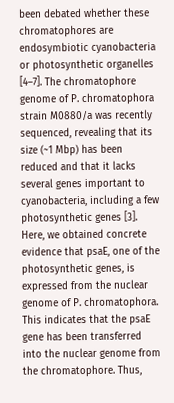been debated whether these chromatophores are endosymbiotic cyanobacteria or photosynthetic organelles [4–7]. The chromatophore genome of P. chromatophora strain M0880/a was recently sequenced, revealing that its size (~1 Mbp) has been reduced and that it lacks several genes important to cyanobacteria, including a few photosynthetic genes [3]. Here, we obtained concrete evidence that psaE, one of the photosynthetic genes, is expressed from the nuclear genome of P. chromatophora. This indicates that the psaE gene has been transferred into the nuclear genome from the chromatophore. Thus,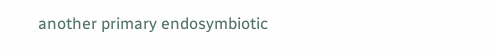another primary endosymbiotic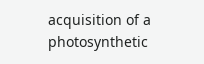acquisition of a photosynthetic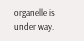organelle is under way.